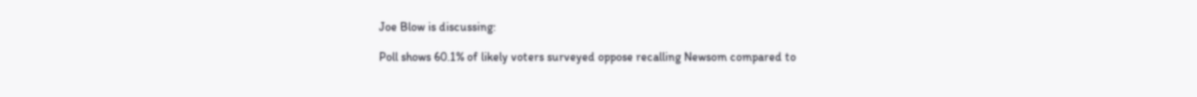Joe Blow is discussing:

Poll shows 60.1% of likely voters surveyed oppose recalling Newsom compared to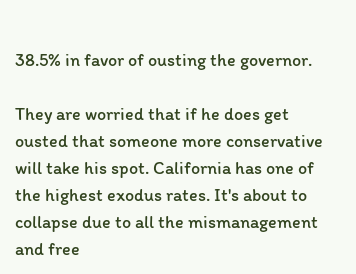38.5% in favor of ousting the governor.

They are worried that if he does get ousted that someone more conservative will take his spot. California has one of the highest exodus rates. It's about to collapse due to all the mismanagement and free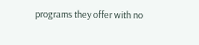programs they offer with no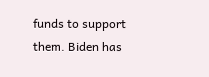funds to support them. Biden has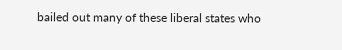bailed out many of these liberal states who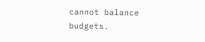cannot balance budgets.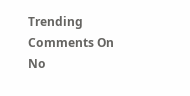Trending Comments On
No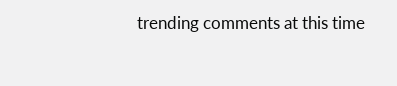trending comments at this time